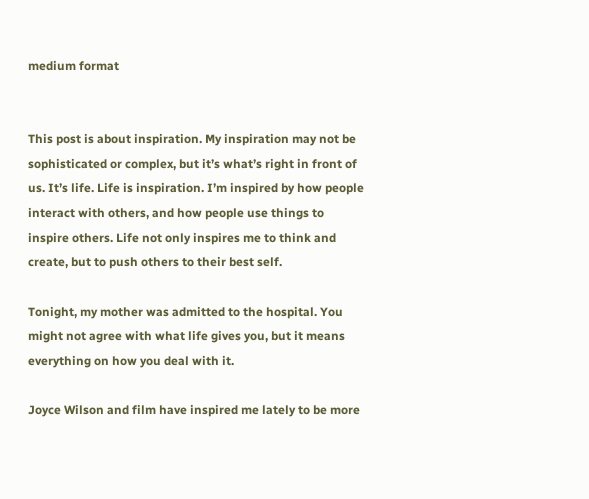medium format


This post is about inspiration. My inspiration may not be sophisticated or complex, but it’s what’s right in front of us. It’s life. Life is inspiration. I’m inspired by how people interact with others, and how people use things to inspire others. Life not only inspires me to think and create, but to push others to their best self.

Tonight, my mother was admitted to the hospital. You might not agree with what life gives you, but it means everything on how you deal with it.

Joyce Wilson and film have inspired me lately to be more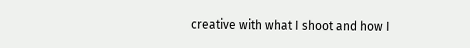creative with what I shoot and how I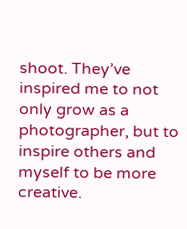shoot. They’ve inspired me to not only grow as a photographer, but to inspire others and myself to be more creative.